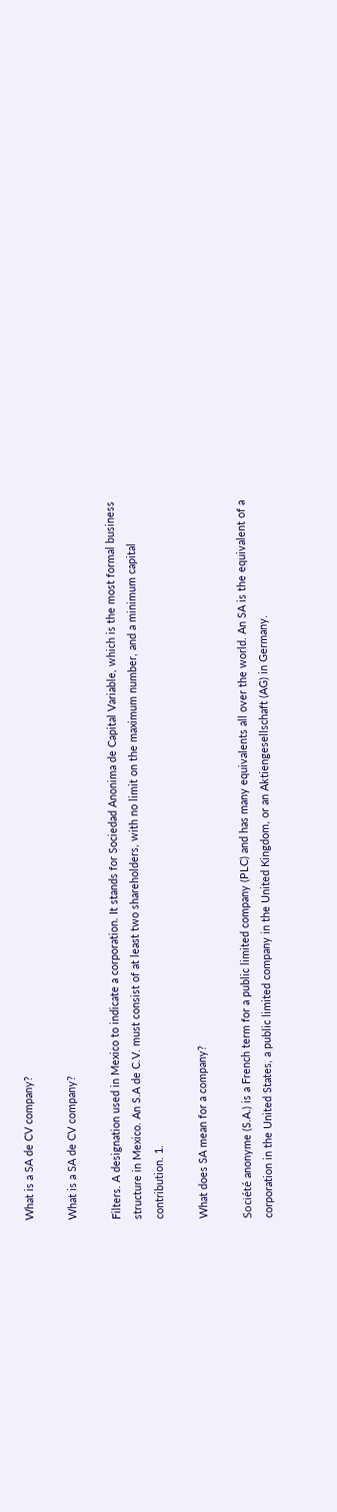What is a SA de CV company?

What is a SA de CV company?

Filters. A designation used in Mexico to indicate a corporation. It stands for Sociedad Anonima de Capital Variable, which is the most formal business structure in Mexico. An S.A de C.V. must consist of at least two shareholders, with no limit on the maximum number, and a minimum capital contribution. 1.

What does SA mean for a company?

Société anonyme (S.A.) is a French term for a public limited company (PLC) and has many equivalents all over the world. An SA is the equivalent of a corporation in the United States, a public limited company in the United Kingdom, or an Aktiengesellschaft (AG) in Germany.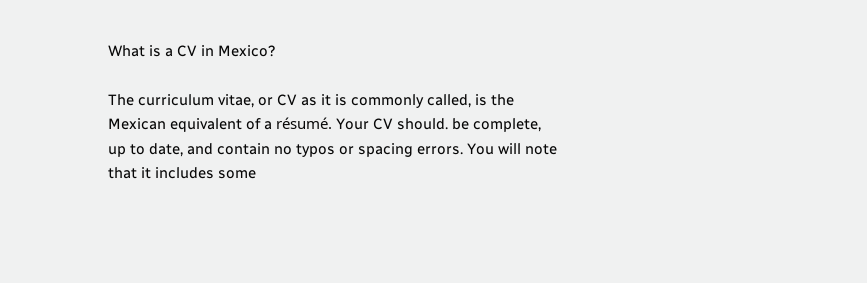What is a CV in Mexico?

The curriculum vitae, or CV as it is commonly called, is the Mexican equivalent of a résumé. Your CV should. be complete, up to date, and contain no typos or spacing errors. You will note that it includes some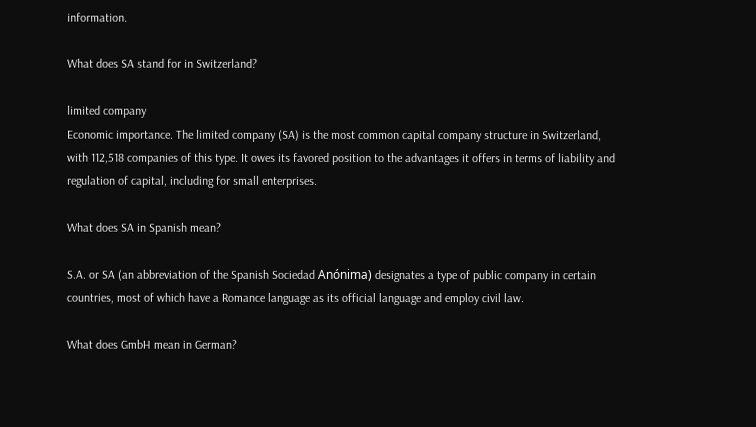information.

What does SA stand for in Switzerland?

limited company
Economic importance. The limited company (SA) is the most common capital company structure in Switzerland, with 112,518 companies of this type. It owes its favored position to the advantages it offers in terms of liability and regulation of capital, including for small enterprises.

What does SA in Spanish mean?

S.A. or SA (an abbreviation of the Spanish Sociedad Anónima) designates a type of public company in certain countries, most of which have a Romance language as its official language and employ civil law.

What does GmbH mean in German?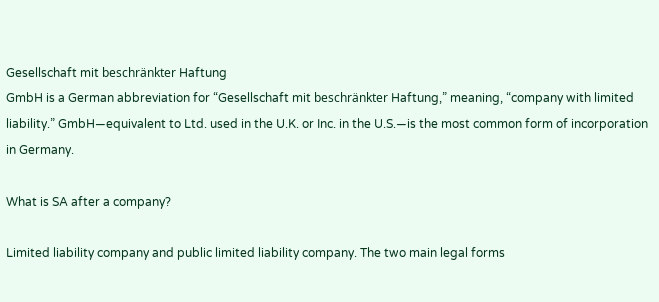Gesellschaft mit beschränkter Haftung
GmbH is a German abbreviation for “Gesellschaft mit beschränkter Haftung,” meaning, “company with limited liability.” GmbH—equivalent to Ltd. used in the U.K. or Inc. in the U.S.—is the most common form of incorporation in Germany.

What is SA after a company?

Limited liability company and public limited liability company. The two main legal forms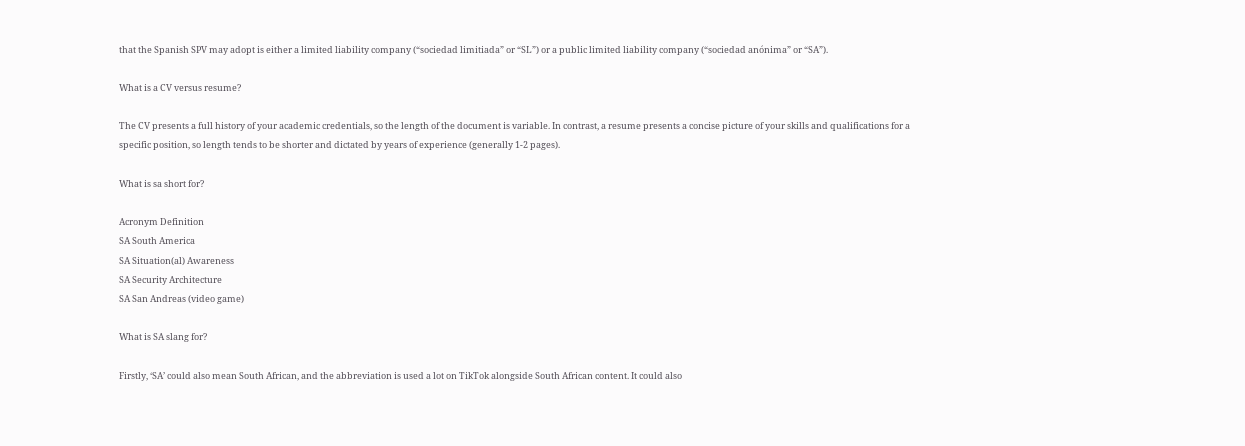that the Spanish SPV may adopt is either a limited liability company (“sociedad limitiada” or “SL”) or a public limited liability company (“sociedad anónima” or “SA”).

What is a CV versus resume?

The CV presents a full history of your academic credentials, so the length of the document is variable. In contrast, a resume presents a concise picture of your skills and qualifications for a specific position, so length tends to be shorter and dictated by years of experience (generally 1-2 pages).

What is sa short for?

Acronym Definition
SA South America
SA Situation(al) Awareness
SA Security Architecture
SA San Andreas (video game)

What is SA slang for?

Firstly, ‘SA’ could also mean South African, and the abbreviation is used a lot on TikTok alongside South African content. It could also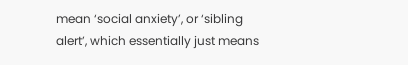mean ‘social anxiety’, or ‘sibling alert’, which essentially just means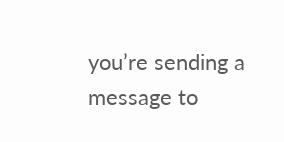you’re sending a message to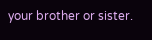your brother or sister.